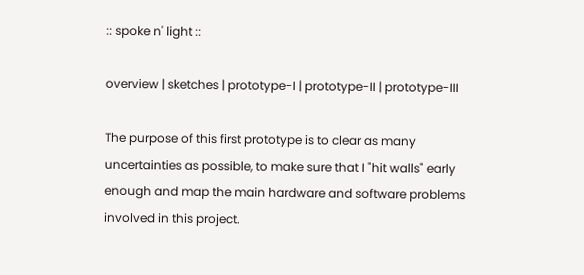:: spoke n' light ::

overview | sketches | prototype-I | prototype-II | prototype-III

The purpose of this first prototype is to clear as many uncertainties as possible, to make sure that I "hit walls" early enough and map the main hardware and software problems involved in this project.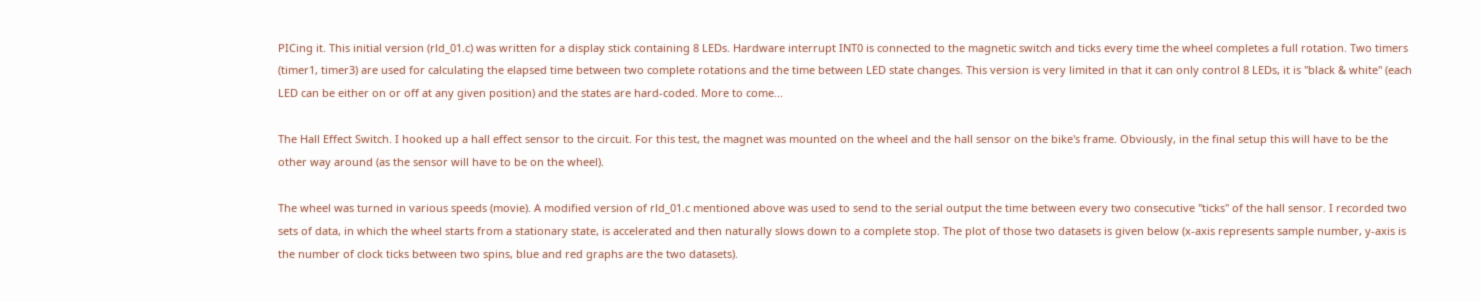PICing it. This initial version (rld_01.c) was written for a display stick containing 8 LEDs. Hardware interrupt INT0 is connected to the magnetic switch and ticks every time the wheel completes a full rotation. Two timers (timer1, timer3) are used for calculating the elapsed time between two complete rotations and the time between LED state changes. This version is very limited in that it can only control 8 LEDs, it is "black & white" (each LED can be either on or off at any given position) and the states are hard-coded. More to come...

The Hall Effect Switch. I hooked up a hall effect sensor to the circuit. For this test, the magnet was mounted on the wheel and the hall sensor on the bike's frame. Obviously, in the final setup this will have to be the other way around (as the sensor will have to be on the wheel).

The wheel was turned in various speeds (movie). A modified version of rld_01.c mentioned above was used to send to the serial output the time between every two consecutive "ticks" of the hall sensor. I recorded two sets of data, in which the wheel starts from a stationary state, is accelerated and then naturally slows down to a complete stop. The plot of those two datasets is given below (x-axis represents sample number, y-axis is the number of clock ticks between two spins, blue and red graphs are the two datasets).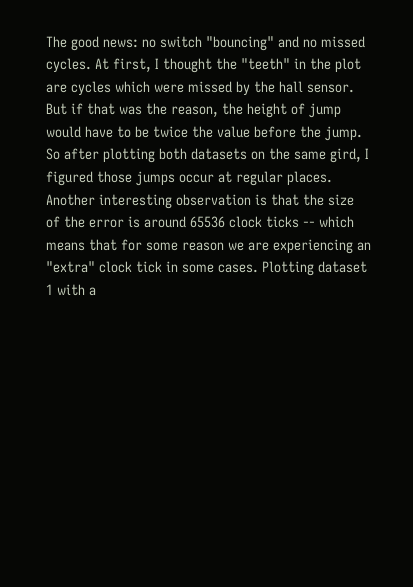The good news: no switch "bouncing" and no missed cycles. At first, I thought the "teeth" in the plot are cycles which were missed by the hall sensor. But if that was the reason, the height of jump would have to be twice the value before the jump. So after plotting both datasets on the same gird, I figured those jumps occur at regular places. Another interesting observation is that the size of the error is around 65536 clock ticks -- which means that for some reason we are experiencing an "extra" clock tick in some cases. Plotting dataset 1 with a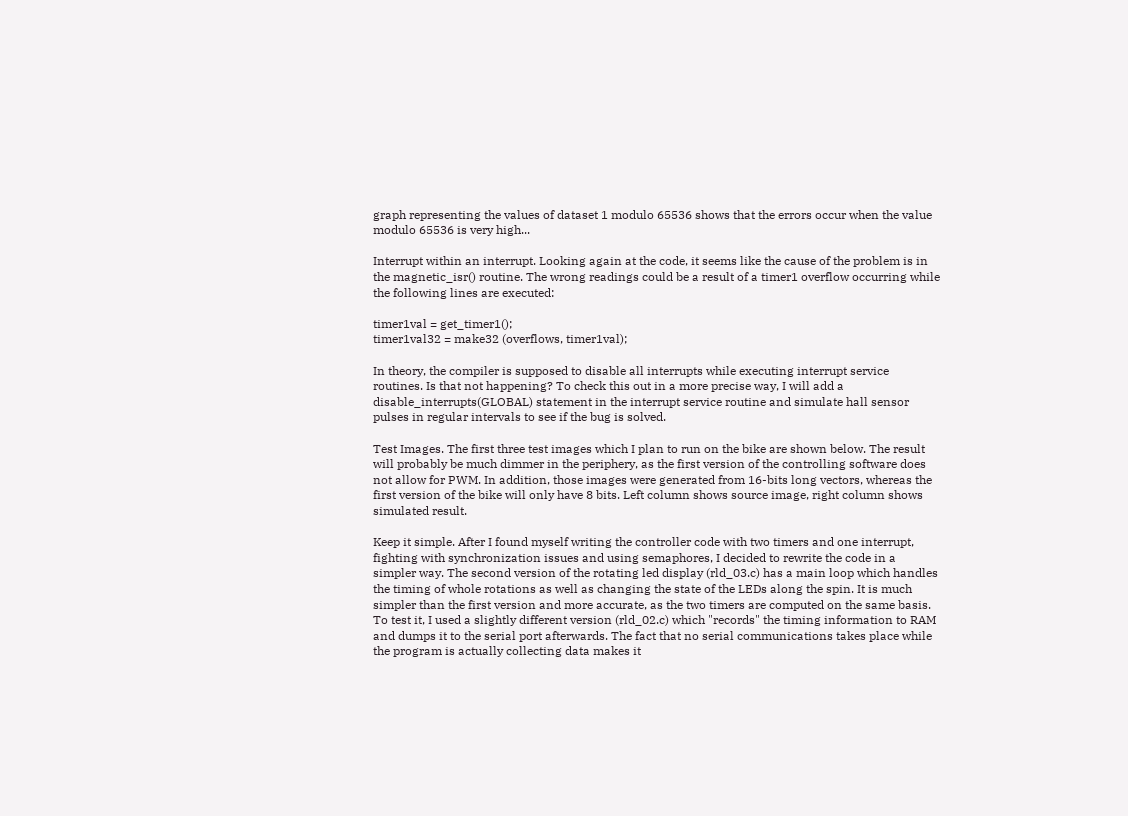graph representing the values of dataset 1 modulo 65536 shows that the errors occur when the value modulo 65536 is very high...

Interrupt within an interrupt. Looking again at the code, it seems like the cause of the problem is in the magnetic_isr() routine. The wrong readings could be a result of a timer1 overflow occurring while the following lines are executed:

timer1val = get_timer1();
timer1val32 = make32 (overflows, timer1val);

In theory, the compiler is supposed to disable all interrupts while executing interrupt service routines. Is that not happening? To check this out in a more precise way, I will add a disable_interrupts(GLOBAL) statement in the interrupt service routine and simulate hall sensor pulses in regular intervals to see if the bug is solved.

Test Images. The first three test images which I plan to run on the bike are shown below. The result will probably be much dimmer in the periphery, as the first version of the controlling software does not allow for PWM. In addition, those images were generated from 16-bits long vectors, whereas the first version of the bike will only have 8 bits. Left column shows source image, right column shows simulated result.

Keep it simple. After I found myself writing the controller code with two timers and one interrupt, fighting with synchronization issues and using semaphores, I decided to rewrite the code in a simpler way. The second version of the rotating led display (rld_03.c) has a main loop which handles the timing of whole rotations as well as changing the state of the LEDs along the spin. It is much simpler than the first version and more accurate, as the two timers are computed on the same basis. To test it, I used a slightly different version (rld_02.c) which "records" the timing information to RAM and dumps it to the serial port afterwards. The fact that no serial communications takes place while the program is actually collecting data makes it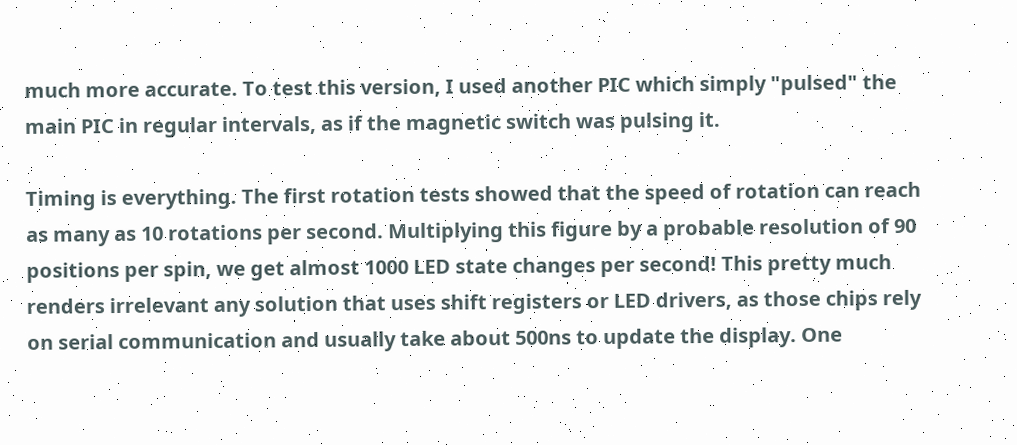much more accurate. To test this version, I used another PIC which simply "pulsed" the main PIC in regular intervals, as if the magnetic switch was pulsing it.

Timing is everything. The first rotation tests showed that the speed of rotation can reach as many as 10 rotations per second. Multiplying this figure by a probable resolution of 90 positions per spin, we get almost 1000 LED state changes per second! This pretty much renders irrelevant any solution that uses shift registers or LED drivers, as those chips rely on serial communication and usually take about 500ns to update the display. One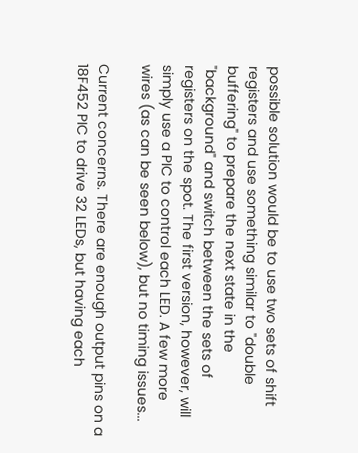possible solution would be to use two sets of shift registers and use something similar to "double buffering" to prepare the next state in the "background" and switch between the sets of registers on the spot. The first version, however, will simply use a PIC to control each LED. A few more wires (as can be seen below), but no timing issues...

Current concerns. There are enough output pins on a 18F452 PIC to drive 32 LEDs, but having each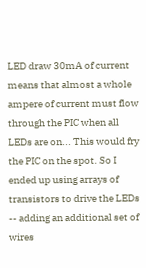LED draw 30mA of current means that almost a whole ampere of current must flow through the PIC when all LEDs are on... This would fry the PIC on the spot. So I ended up using arrays of transistors to drive the LEDs -- adding an additional set of wires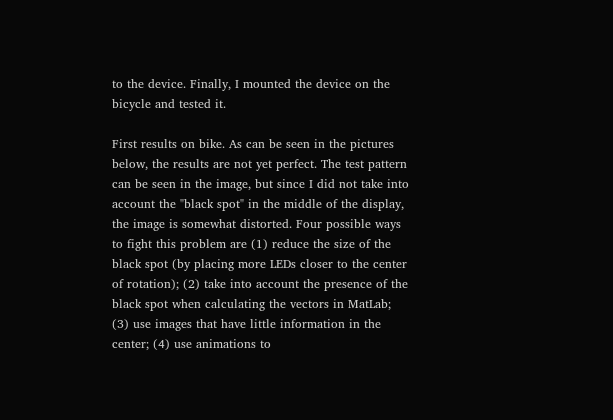to the device. Finally, I mounted the device on the bicycle and tested it.

First results on bike. As can be seen in the pictures below, the results are not yet perfect. The test pattern can be seen in the image, but since I did not take into account the "black spot" in the middle of the display, the image is somewhat distorted. Four possible ways to fight this problem are (1) reduce the size of the black spot (by placing more LEDs closer to the center of rotation); (2) take into account the presence of the black spot when calculating the vectors in MatLab; (3) use images that have little information in the center; (4) use animations to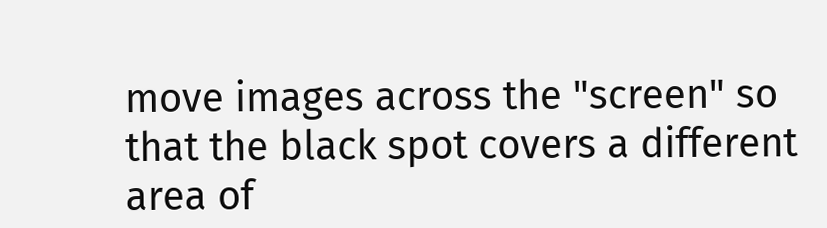move images across the "screen" so that the black spot covers a different area of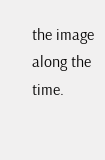the image along the time.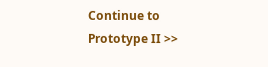Continue to Prototype II >>